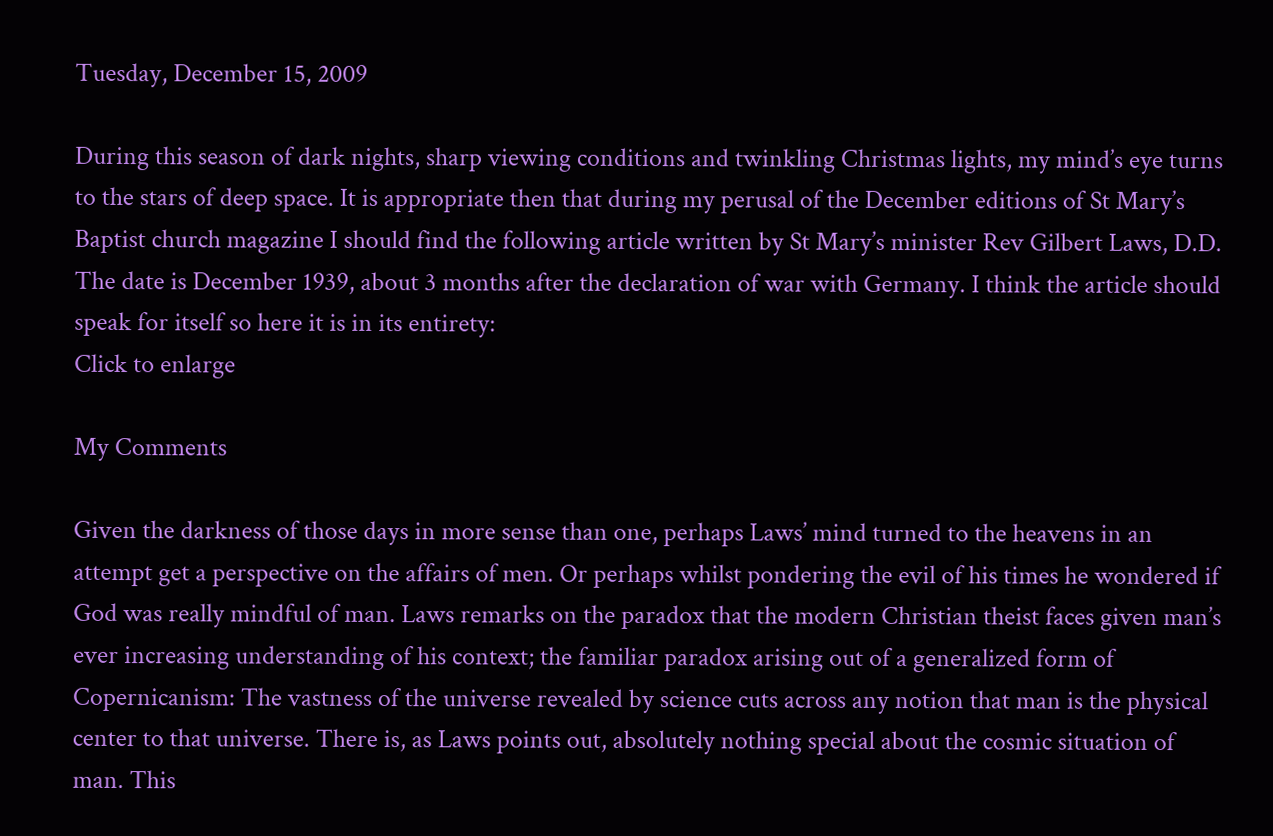Tuesday, December 15, 2009

During this season of dark nights, sharp viewing conditions and twinkling Christmas lights, my mind’s eye turns to the stars of deep space. It is appropriate then that during my perusal of the December editions of St Mary’s Baptist church magazine I should find the following article written by St Mary’s minister Rev Gilbert Laws, D.D. The date is December 1939, about 3 months after the declaration of war with Germany. I think the article should speak for itself so here it is in its entirety:
Click to enlarge

My Comments

Given the darkness of those days in more sense than one, perhaps Laws’ mind turned to the heavens in an attempt get a perspective on the affairs of men. Or perhaps whilst pondering the evil of his times he wondered if God was really mindful of man. Laws remarks on the paradox that the modern Christian theist faces given man’s ever increasing understanding of his context; the familiar paradox arising out of a generalized form of Copernicanism: The vastness of the universe revealed by science cuts across any notion that man is the physical center to that universe. There is, as Laws points out, absolutely nothing special about the cosmic situation of man. This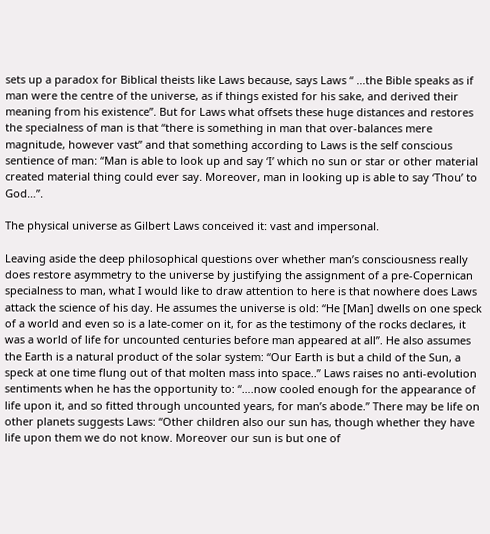sets up a paradox for Biblical theists like Laws because, says Laws “ ...the Bible speaks as if man were the centre of the universe, as if things existed for his sake, and derived their meaning from his existence”. But for Laws what offsets these huge distances and restores the specialness of man is that “there is something in man that over-balances mere magnitude, however vast” and that something according to Laws is the self conscious sentience of man: “Man is able to look up and say ‘I’ which no sun or star or other material created material thing could ever say. Moreover, man in looking up is able to say ‘Thou’ to God…”.

The physical universe as Gilbert Laws conceived it: vast and impersonal.

Leaving aside the deep philosophical questions over whether man’s consciousness really does restore asymmetry to the universe by justifying the assignment of a pre-Copernican specialness to man, what I would like to draw attention to here is that nowhere does Laws attack the science of his day. He assumes the universe is old: “He [Man] dwells on one speck of a world and even so is a late-comer on it, for as the testimony of the rocks declares, it was a world of life for uncounted centuries before man appeared at all”. He also assumes the Earth is a natural product of the solar system: “Our Earth is but a child of the Sun, a speck at one time flung out of that molten mass into space..” Laws raises no anti-evolution sentiments when he has the opportunity to: “….now cooled enough for the appearance of life upon it, and so fitted through uncounted years, for man’s abode.” There may be life on other planets suggests Laws: “Other children also our sun has, though whether they have life upon them we do not know. Moreover our sun is but one of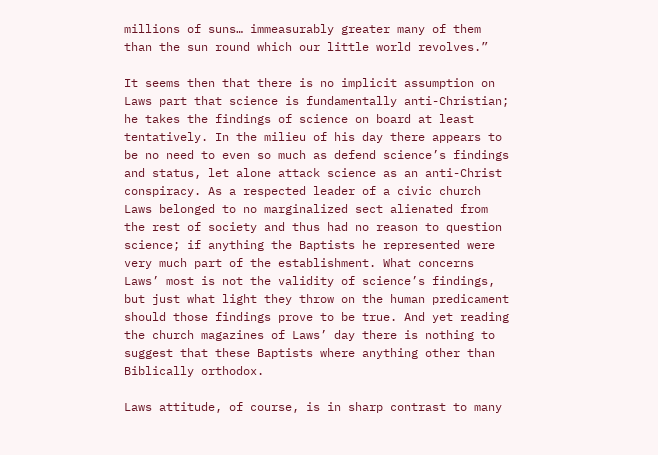millions of suns… immeasurably greater many of them than the sun round which our little world revolves.”

It seems then that there is no implicit assumption on Laws part that science is fundamentally anti-Christian; he takes the findings of science on board at least tentatively. In the milieu of his day there appears to be no need to even so much as defend science’s findings and status, let alone attack science as an anti-Christ conspiracy. As a respected leader of a civic church Laws belonged to no marginalized sect alienated from the rest of society and thus had no reason to question science; if anything the Baptists he represented were very much part of the establishment. What concerns Laws’ most is not the validity of science’s findings, but just what light they throw on the human predicament should those findings prove to be true. And yet reading the church magazines of Laws’ day there is nothing to suggest that these Baptists where anything other than Biblically orthodox.

Laws attitude, of course, is in sharp contrast to many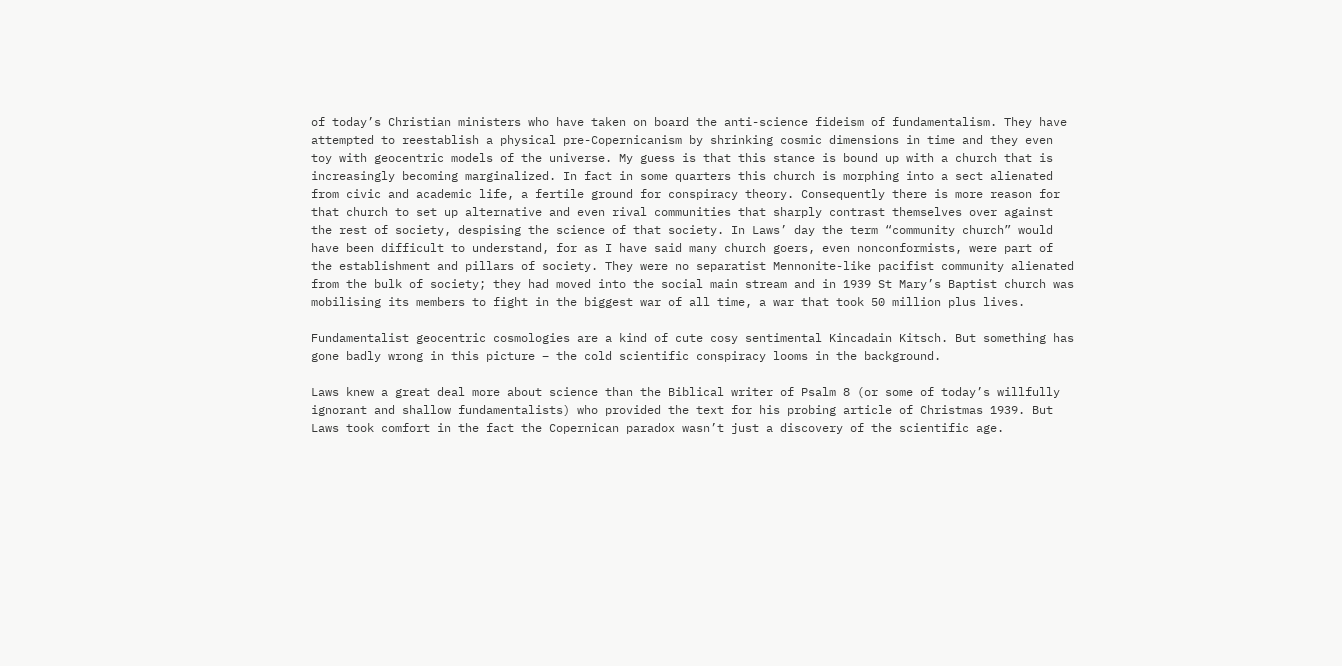of today’s Christian ministers who have taken on board the anti-science fideism of fundamentalism. They have attempted to reestablish a physical pre-Copernicanism by shrinking cosmic dimensions in time and they even toy with geocentric models of the universe. My guess is that this stance is bound up with a church that is increasingly becoming marginalized. In fact in some quarters this church is morphing into a sect alienated from civic and academic life, a fertile ground for conspiracy theory. Consequently there is more reason for that church to set up alternative and even rival communities that sharply contrast themselves over against the rest of society, despising the science of that society. In Laws’ day the term “community church” would have been difficult to understand, for as I have said many church goers, even nonconformists, were part of the establishment and pillars of society. They were no separatist Mennonite-like pacifist community alienated from the bulk of society; they had moved into the social main stream and in 1939 St Mary’s Baptist church was mobilising its members to fight in the biggest war of all time, a war that took 50 million plus lives.

Fundamentalist geocentric cosmologies are a kind of cute cosy sentimental Kincadain Kitsch. But something has gone badly wrong in this picture – the cold scientific conspiracy looms in the background.

Laws knew a great deal more about science than the Biblical writer of Psalm 8 (or some of today’s willfully ignorant and shallow fundamentalists) who provided the text for his probing article of Christmas 1939. But Laws took comfort in the fact the Copernican paradox wasn’t just a discovery of the scientific age.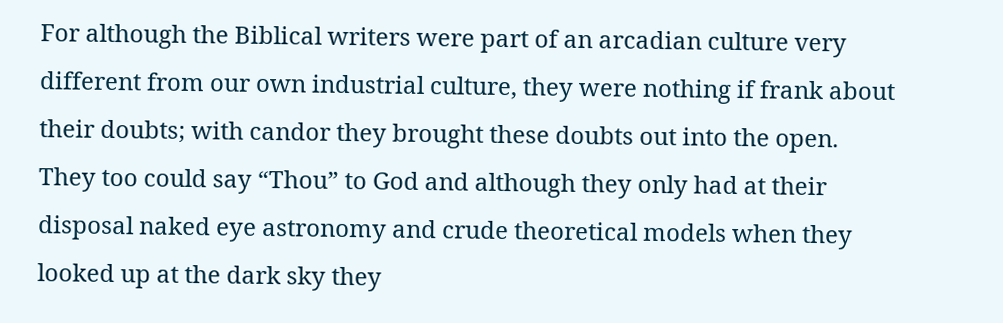For although the Biblical writers were part of an arcadian culture very different from our own industrial culture, they were nothing if frank about their doubts; with candor they brought these doubts out into the open. They too could say “Thou” to God and although they only had at their disposal naked eye astronomy and crude theoretical models when they looked up at the dark sky they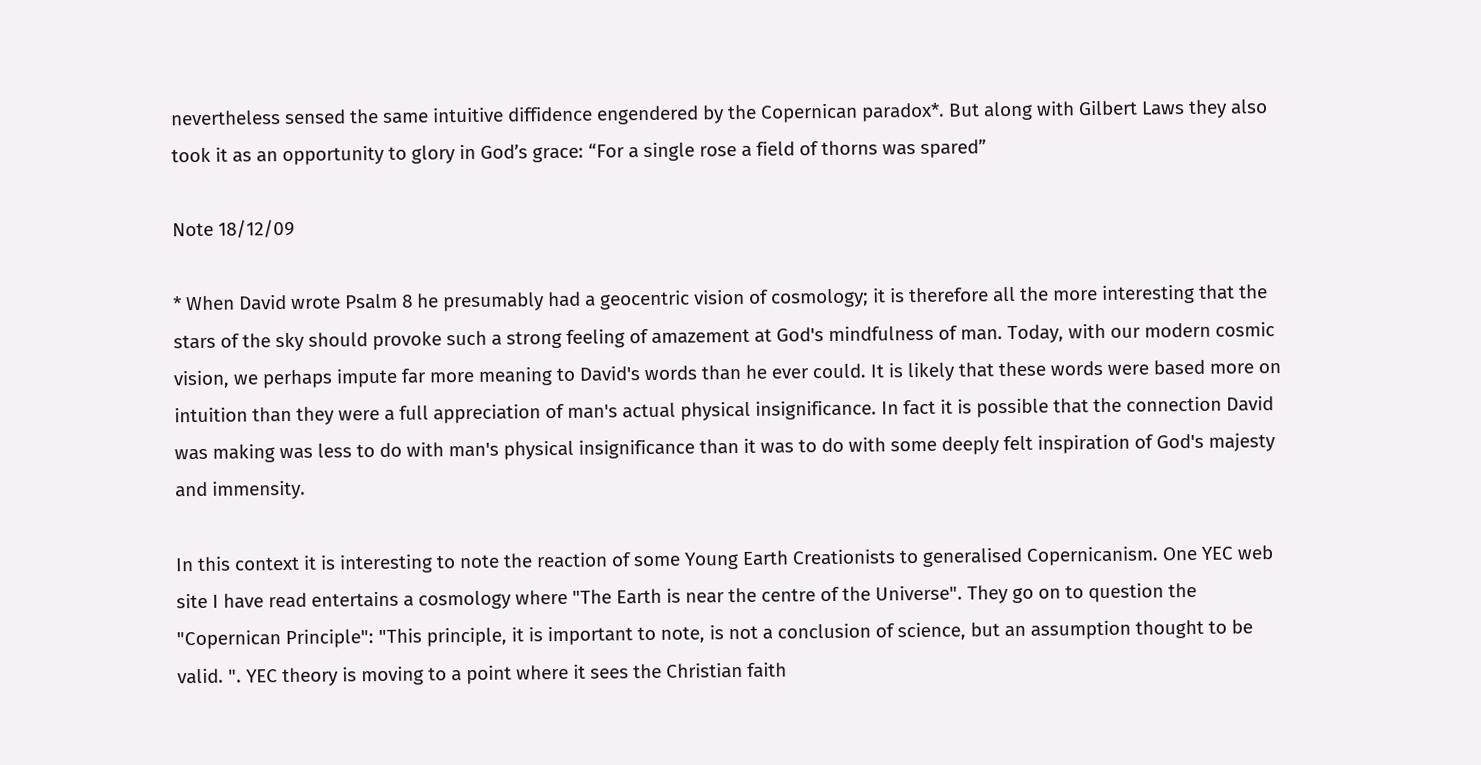nevertheless sensed the same intuitive diffidence engendered by the Copernican paradox*. But along with Gilbert Laws they also took it as an opportunity to glory in God’s grace: “For a single rose a field of thorns was spared”

Note 18/12/09

* When David wrote Psalm 8 he presumably had a geocentric vision of cosmology; it is therefore all the more interesting that the stars of the sky should provoke such a strong feeling of amazement at God's mindfulness of man. Today, with our modern cosmic vision, we perhaps impute far more meaning to David's words than he ever could. It is likely that these words were based more on intuition than they were a full appreciation of man's actual physical insignificance. In fact it is possible that the connection David was making was less to do with man's physical insignificance than it was to do with some deeply felt inspiration of God's majesty and immensity.

In this context it is interesting to note the reaction of some Young Earth Creationists to generalised Copernicanism. One YEC web site I have read entertains a cosmology where "The Earth is near the centre of the Universe". They go on to question the "Copernican Principle": "This principle, it is important to note, is not a conclusion of science, but an assumption thought to be valid. ". YEC theory is moving to a point where it sees the Christian faith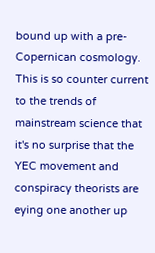bound up with a pre-Copernican cosmology. This is so counter current to the trends of mainstream science that it's no surprise that the YEC movement and conspiracy theorists are eying one another up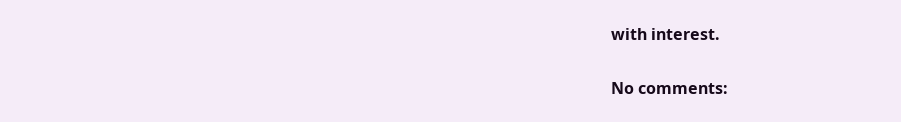with interest.

No comments: